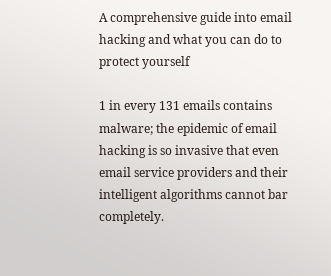A comprehensive guide into email hacking and what you can do to protect yourself

1 in every 131 emails contains malware; the epidemic of email hacking is so invasive that even email service providers and their intelligent algorithms cannot bar completely.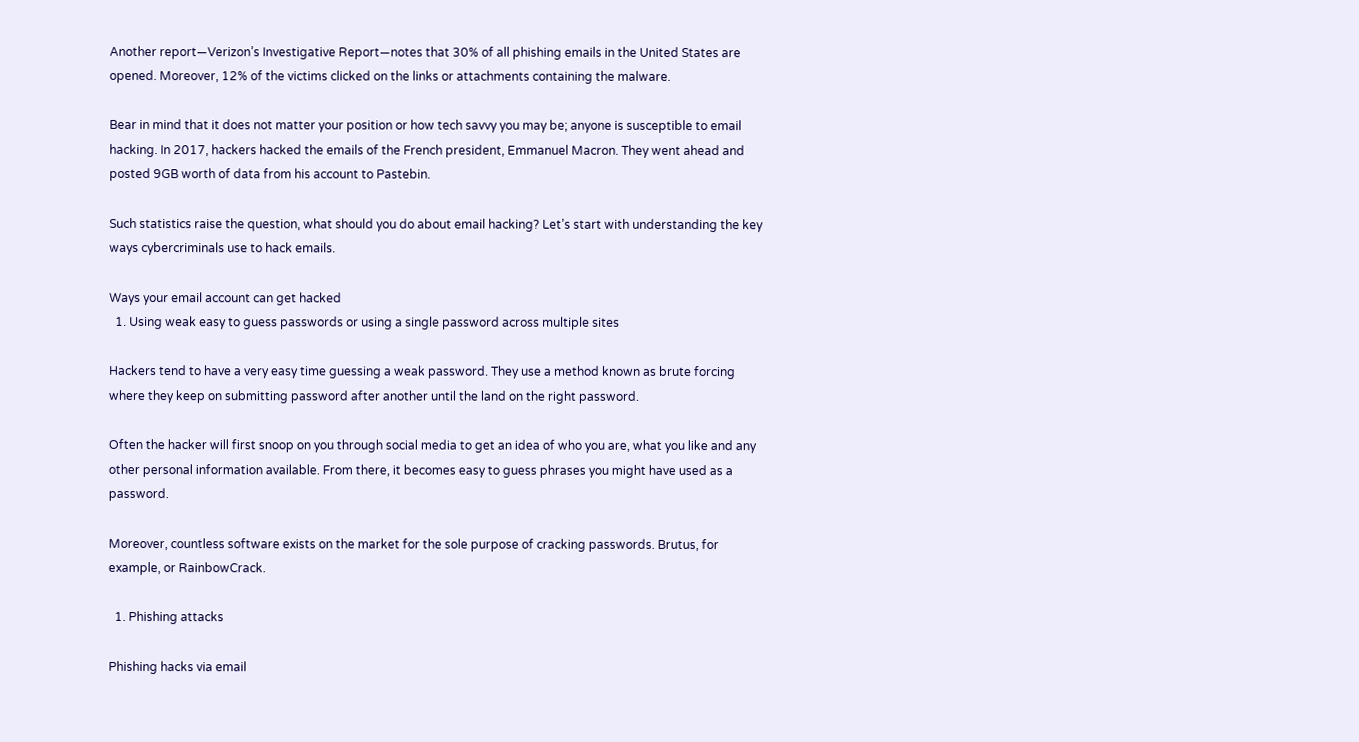Another report—Verizon’s Investigative Report—notes that 30% of all phishing emails in the United States are opened. Moreover, 12% of the victims clicked on the links or attachments containing the malware.

Bear in mind that it does not matter your position or how tech savvy you may be; anyone is susceptible to email hacking. In 2017, hackers hacked the emails of the French president, Emmanuel Macron. They went ahead and posted 9GB worth of data from his account to Pastebin.

Such statistics raise the question, what should you do about email hacking? Let’s start with understanding the key ways cybercriminals use to hack emails.

Ways your email account can get hacked
  1. Using weak easy to guess passwords or using a single password across multiple sites

Hackers tend to have a very easy time guessing a weak password. They use a method known as brute forcing where they keep on submitting password after another until the land on the right password.

Often the hacker will first snoop on you through social media to get an idea of who you are, what you like and any other personal information available. From there, it becomes easy to guess phrases you might have used as a password.

Moreover, countless software exists on the market for the sole purpose of cracking passwords. Brutus, for example, or RainbowCrack.

  1. Phishing attacks

Phishing hacks via email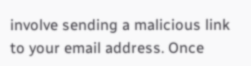involve sending a malicious link to your email address. Once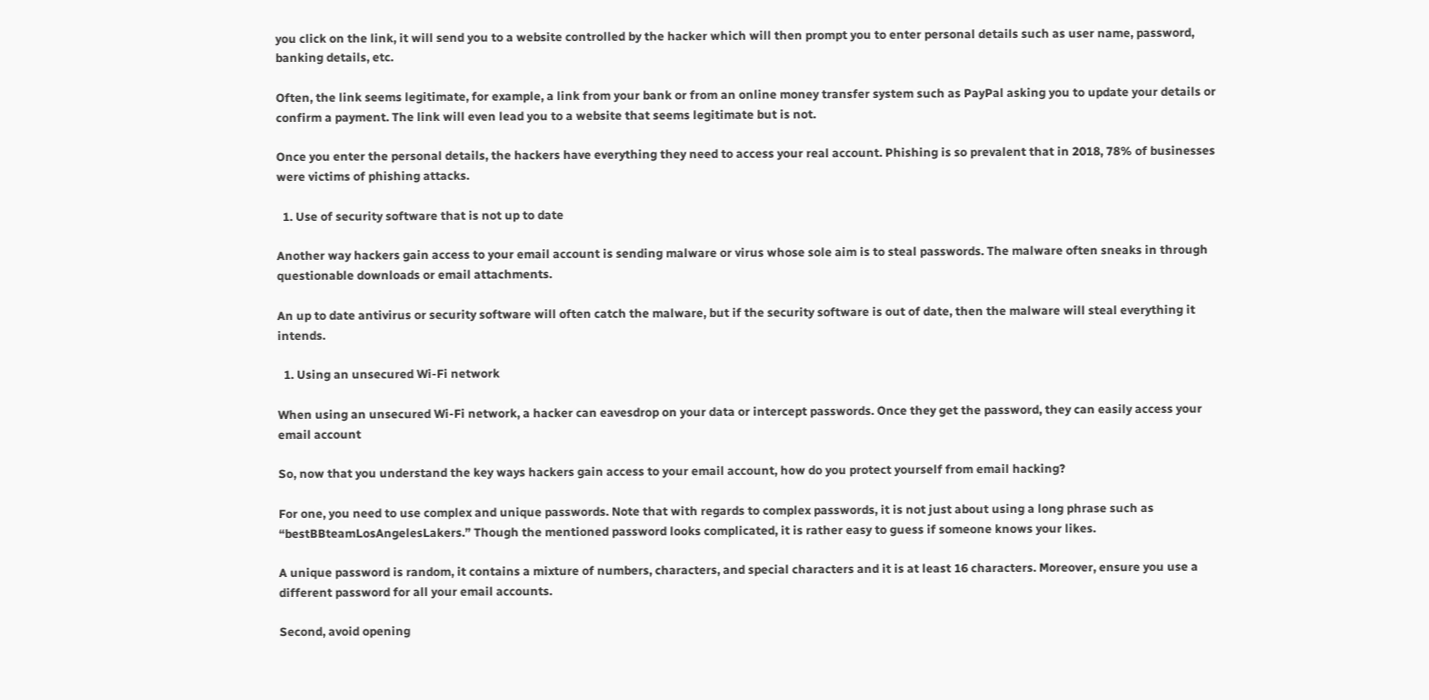you click on the link, it will send you to a website controlled by the hacker which will then prompt you to enter personal details such as user name, password, banking details, etc.

Often, the link seems legitimate, for example, a link from your bank or from an online money transfer system such as PayPal asking you to update your details or confirm a payment. The link will even lead you to a website that seems legitimate but is not.

Once you enter the personal details, the hackers have everything they need to access your real account. Phishing is so prevalent that in 2018, 78% of businesses were victims of phishing attacks.

  1. Use of security software that is not up to date

Another way hackers gain access to your email account is sending malware or virus whose sole aim is to steal passwords. The malware often sneaks in through questionable downloads or email attachments.

An up to date antivirus or security software will often catch the malware, but if the security software is out of date, then the malware will steal everything it intends.

  1. Using an unsecured Wi-Fi network

When using an unsecured Wi-Fi network, a hacker can eavesdrop on your data or intercept passwords. Once they get the password, they can easily access your email account

So, now that you understand the key ways hackers gain access to your email account, how do you protect yourself from email hacking?

For one, you need to use complex and unique passwords. Note that with regards to complex passwords, it is not just about using a long phrase such as “bestBBteamLosAngelesLakers.” Though the mentioned password looks complicated, it is rather easy to guess if someone knows your likes.

A unique password is random, it contains a mixture of numbers, characters, and special characters and it is at least 16 characters. Moreover, ensure you use a different password for all your email accounts.

Second, avoid opening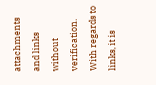attachments and links without verification. With regards to links, it is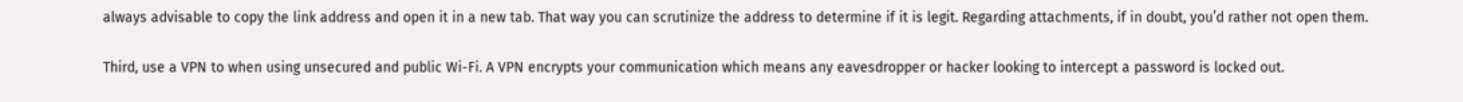always advisable to copy the link address and open it in a new tab. That way you can scrutinize the address to determine if it is legit. Regarding attachments, if in doubt, you’d rather not open them.

Third, use a VPN to when using unsecured and public Wi-Fi. A VPN encrypts your communication which means any eavesdropper or hacker looking to intercept a password is locked out.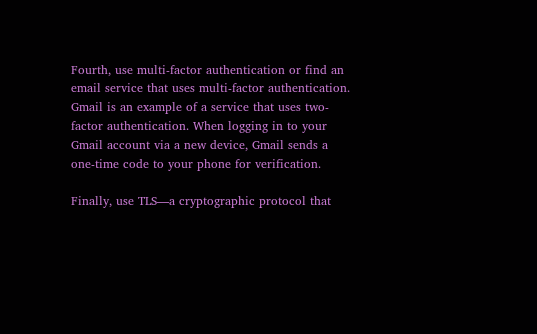Fourth, use multi-factor authentication or find an email service that uses multi-factor authentication. Gmail is an example of a service that uses two-factor authentication. When logging in to your Gmail account via a new device, Gmail sends a one-time code to your phone for verification.

Finally, use TLS—a cryptographic protocol that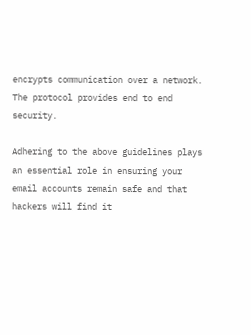encrypts communication over a network. The protocol provides end to end security.

Adhering to the above guidelines plays an essential role in ensuring your email accounts remain safe and that hackers will find it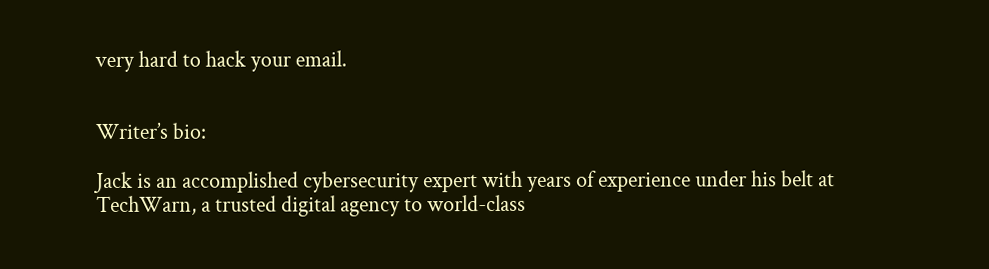very hard to hack your email.


Writer’s bio:

Jack is an accomplished cybersecurity expert with years of experience under his belt at TechWarn, a trusted digital agency to world-class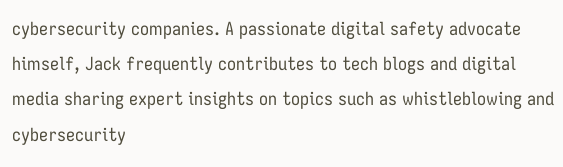cybersecurity companies. A passionate digital safety advocate himself, Jack frequently contributes to tech blogs and digital media sharing expert insights on topics such as whistleblowing and cybersecurity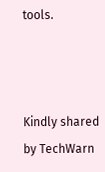tools.



Kindly shared by TechWarn